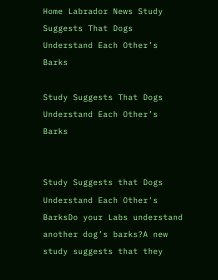Home Labrador News Study Suggests That Dogs Understand Each Other’s Barks

Study Suggests That Dogs Understand Each Other’s Barks


Study Suggests that Dogs Understand Each Other's BarksDo your Labs understand another dog’s barks?A new study suggests that they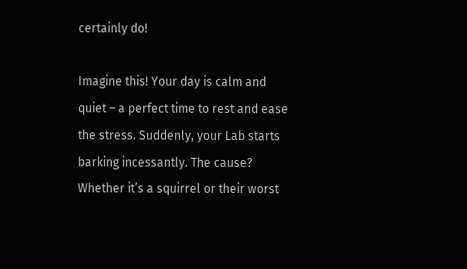certainly do!

Imagine this! Your day is calm and quiet – a perfect time to rest and ease the stress. Suddenly, your Lab starts barking incessantly. The cause? Whether it’s a squirrel or their worst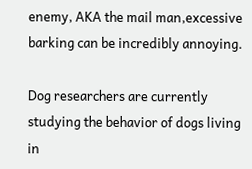enemy, AKA the mail man,excessive barking can be incredibly annoying.

Dog researchers are currently studying the behavior of dogs living in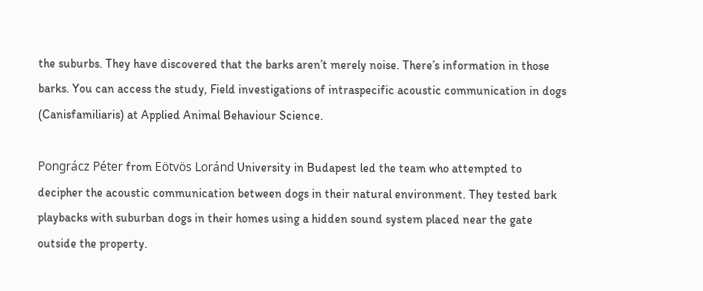the suburbs. They have discovered that the barks aren’t merely noise. There’s information in those barks. You can access the study, Field investigations of intraspecific acoustic communication in dogs (Canisfamiliaris) at Applied Animal Behaviour Science.

Pongrácz Péter from Eötvös Loránd University in Budapest led the team who attempted to decipher the acoustic communication between dogs in their natural environment. They tested bark playbacks with suburban dogs in their homes using a hidden sound system placed near the gate outside the property.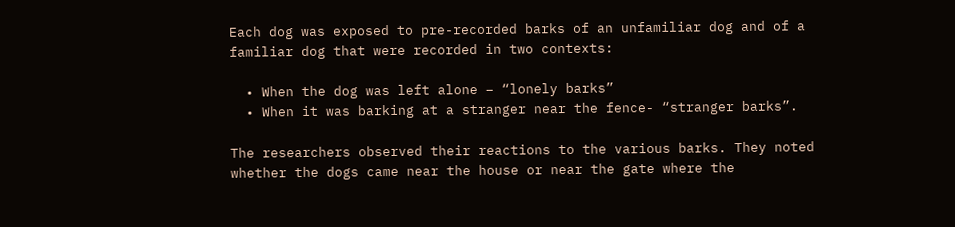Each dog was exposed to pre-recorded barks of an unfamiliar dog and of a familiar dog that were recorded in two contexts:

  • When the dog was left alone – “lonely barks”
  • When it was barking at a stranger near the fence- “stranger barks”.

The researchers observed their reactions to the various barks. They noted whether the dogs came near the house or near the gate where the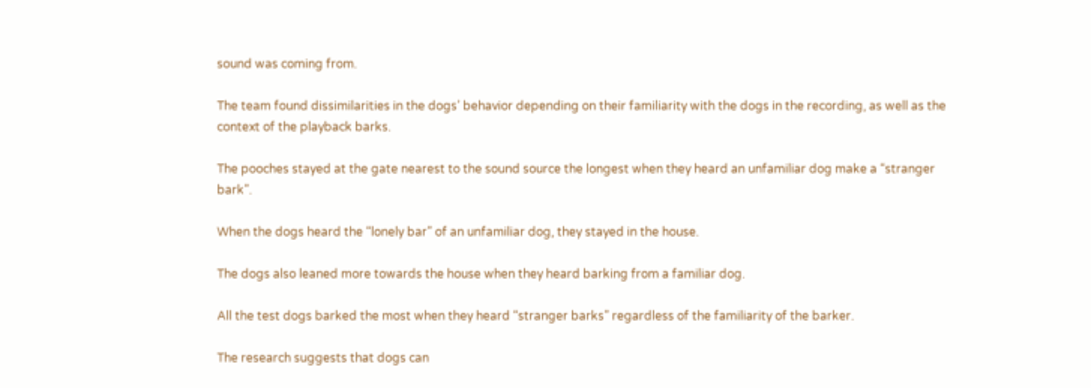sound was coming from.

The team found dissimilarities in the dogs’ behavior depending on their familiarity with the dogs in the recording, as well as the context of the playback barks.

The pooches stayed at the gate nearest to the sound source the longest when they heard an unfamiliar dog make a “stranger bark”.

When the dogs heard the “lonely bar” of an unfamiliar dog, they stayed in the house.

The dogs also leaned more towards the house when they heard barking from a familiar dog.

All the test dogs barked the most when they heard “stranger barks” regardless of the familiarity of the barker.

The research suggests that dogs can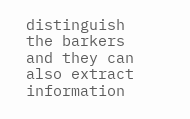distinguish the barkers and they can also extract information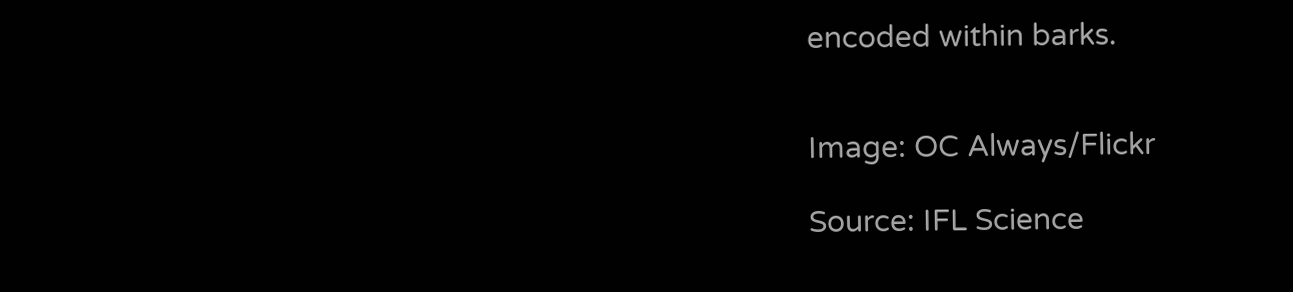encoded within barks.


Image: OC Always/Flickr

Source: IFL Science